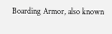Boarding Armor, also known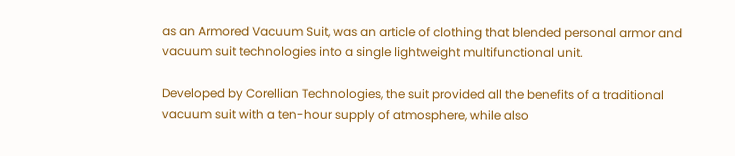as an Armored Vacuum Suit, was an article of clothing that blended personal armor and vacuum suit technologies into a single lightweight multifunctional unit.

Developed by Corellian Technologies, the suit provided all the benefits of a traditional vacuum suit with a ten-hour supply of atmosphere, while also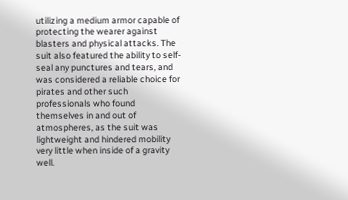utilizing a medium armor capable of protecting the wearer against blasters and physical attacks. The suit also featured the ability to self-seal any punctures and tears, and was considered a reliable choice for pirates and other such professionals who found themselves in and out of atmospheres, as the suit was lightweight and hindered mobility very little when inside of a gravity well.